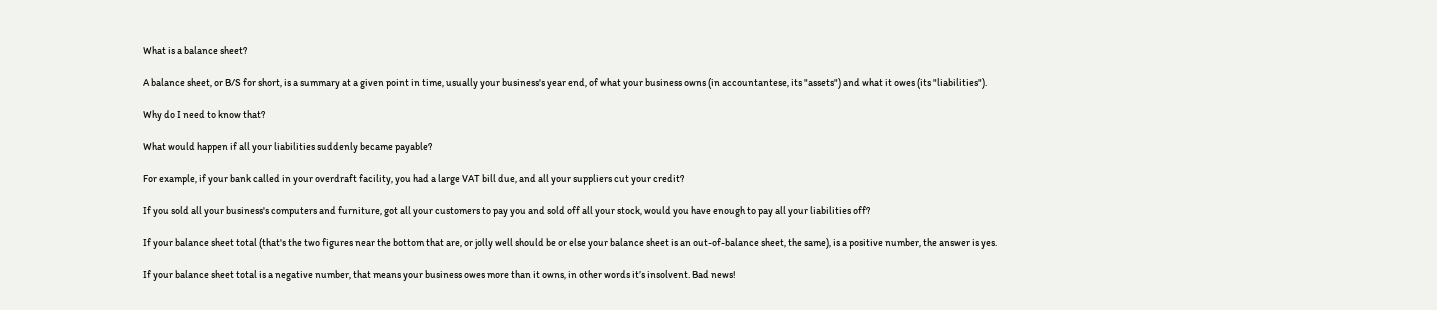What is a balance sheet?

A balance sheet, or B/S for short, is a summary at a given point in time, usually your business's year end, of what your business owns (in accountantese, its "assets") and what it owes (its "liabilities").

Why do I need to know that?

What would happen if all your liabilities suddenly became payable?

For example, if your bank called in your overdraft facility, you had a large VAT bill due, and all your suppliers cut your credit?

If you sold all your business's computers and furniture, got all your customers to pay you and sold off all your stock, would you have enough to pay all your liabilities off?

If your balance sheet total (that's the two figures near the bottom that are, or jolly well should be or else your balance sheet is an out-of-balance sheet, the same), is a positive number, the answer is yes.

If your balance sheet total is a negative number, that means your business owes more than it owns, in other words it’s insolvent. Bad news!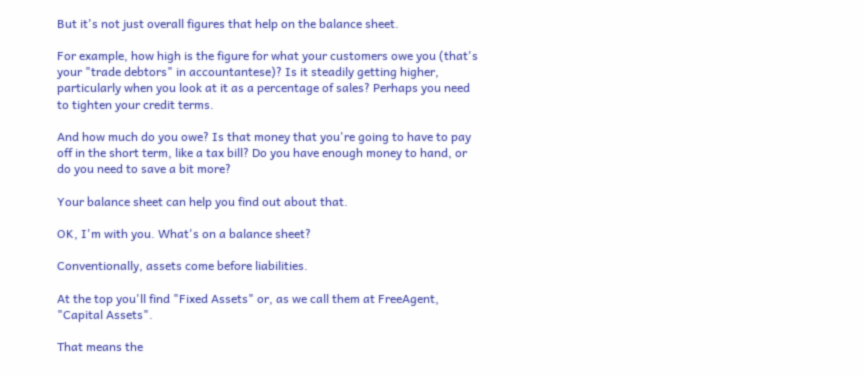But it's not just overall figures that help on the balance sheet.

For example, how high is the figure for what your customers owe you (that's your "trade debtors" in accountantese)? Is it steadily getting higher, particularly when you look at it as a percentage of sales? Perhaps you need to tighten your credit terms.

And how much do you owe? Is that money that you're going to have to pay off in the short term, like a tax bill? Do you have enough money to hand, or do you need to save a bit more?

Your balance sheet can help you find out about that.

OK, I'm with you. What's on a balance sheet?

Conventionally, assets come before liabilities.

At the top you'll find "Fixed Assets" or, as we call them at FreeAgent, "Capital Assets".

That means the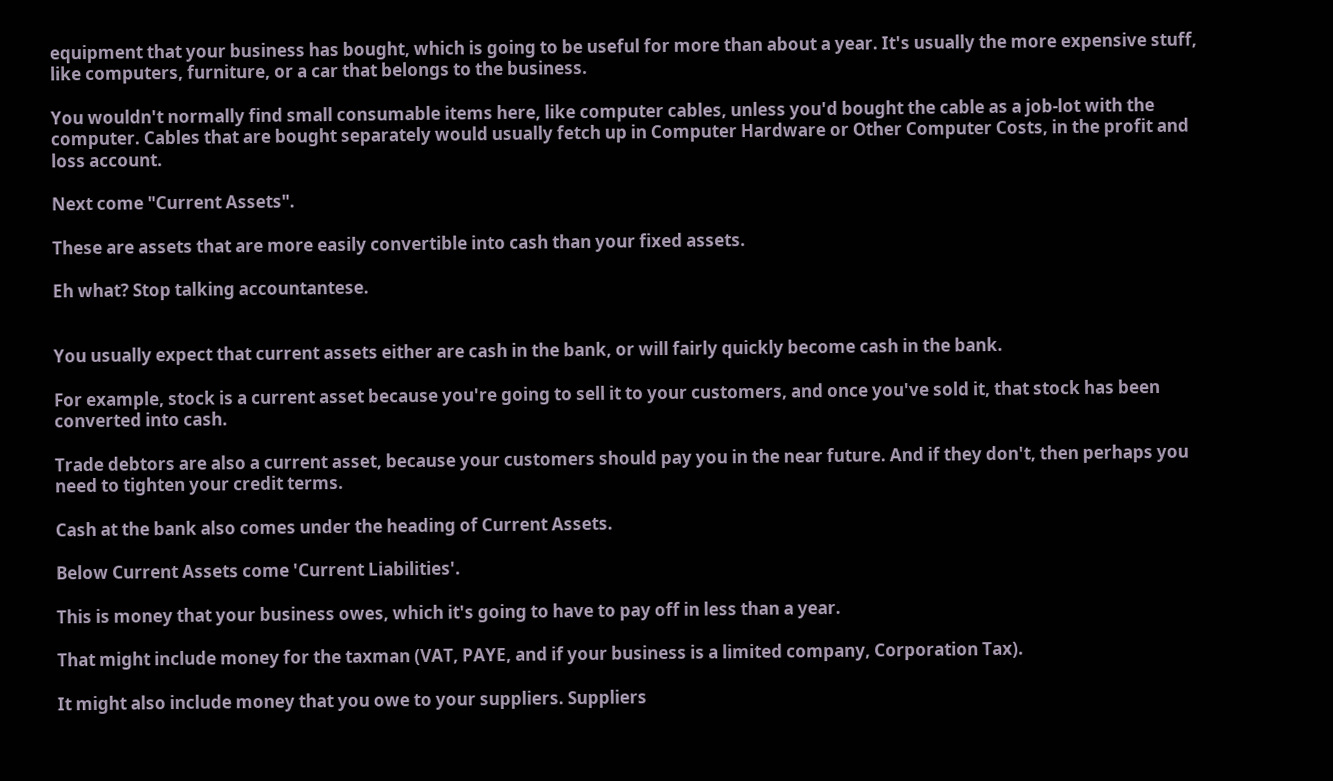equipment that your business has bought, which is going to be useful for more than about a year. It's usually the more expensive stuff, like computers, furniture, or a car that belongs to the business.

You wouldn't normally find small consumable items here, like computer cables, unless you'd bought the cable as a job-lot with the computer. Cables that are bought separately would usually fetch up in Computer Hardware or Other Computer Costs, in the profit and loss account.

Next come "Current Assets".

These are assets that are more easily convertible into cash than your fixed assets.

Eh what? Stop talking accountantese.


You usually expect that current assets either are cash in the bank, or will fairly quickly become cash in the bank.

For example, stock is a current asset because you're going to sell it to your customers, and once you've sold it, that stock has been converted into cash.

Trade debtors are also a current asset, because your customers should pay you in the near future. And if they don't, then perhaps you need to tighten your credit terms.

Cash at the bank also comes under the heading of Current Assets.

Below Current Assets come 'Current Liabilities'.

This is money that your business owes, which it's going to have to pay off in less than a year.

That might include money for the taxman (VAT, PAYE, and if your business is a limited company, Corporation Tax).

It might also include money that you owe to your suppliers. Suppliers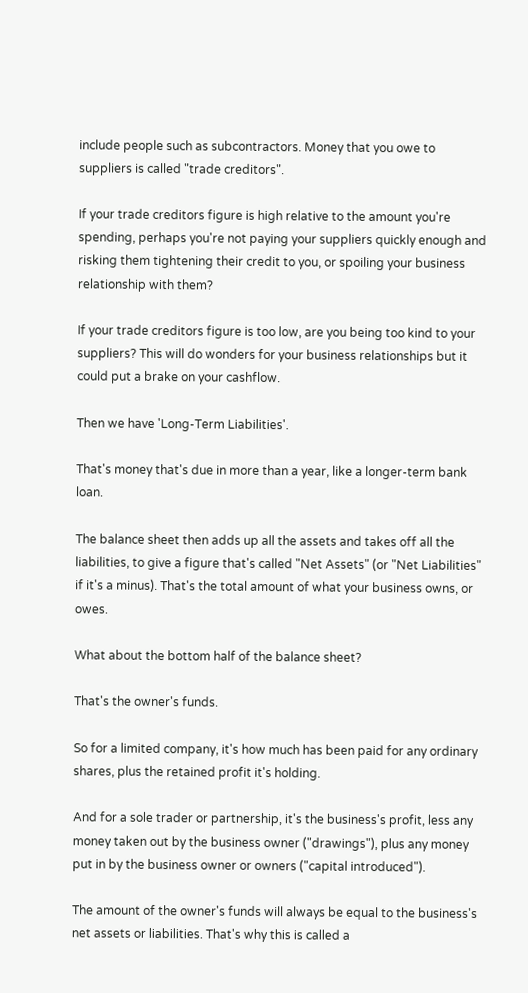include people such as subcontractors. Money that you owe to suppliers is called "trade creditors".

If your trade creditors figure is high relative to the amount you're spending, perhaps you're not paying your suppliers quickly enough and risking them tightening their credit to you, or spoiling your business relationship with them?

If your trade creditors figure is too low, are you being too kind to your suppliers? This will do wonders for your business relationships but it could put a brake on your cashflow.

Then we have 'Long-Term Liabilities'.

That's money that's due in more than a year, like a longer-term bank loan.

The balance sheet then adds up all the assets and takes off all the liabilities, to give a figure that's called "Net Assets" (or "Net Liabilities" if it's a minus). That's the total amount of what your business owns, or owes.

What about the bottom half of the balance sheet?

That's the owner's funds.

So for a limited company, it's how much has been paid for any ordinary shares, plus the retained profit it's holding.

And for a sole trader or partnership, it's the business's profit, less any money taken out by the business owner ("drawings"), plus any money put in by the business owner or owners ("capital introduced").

The amount of the owner's funds will always be equal to the business's net assets or liabilities. That's why this is called a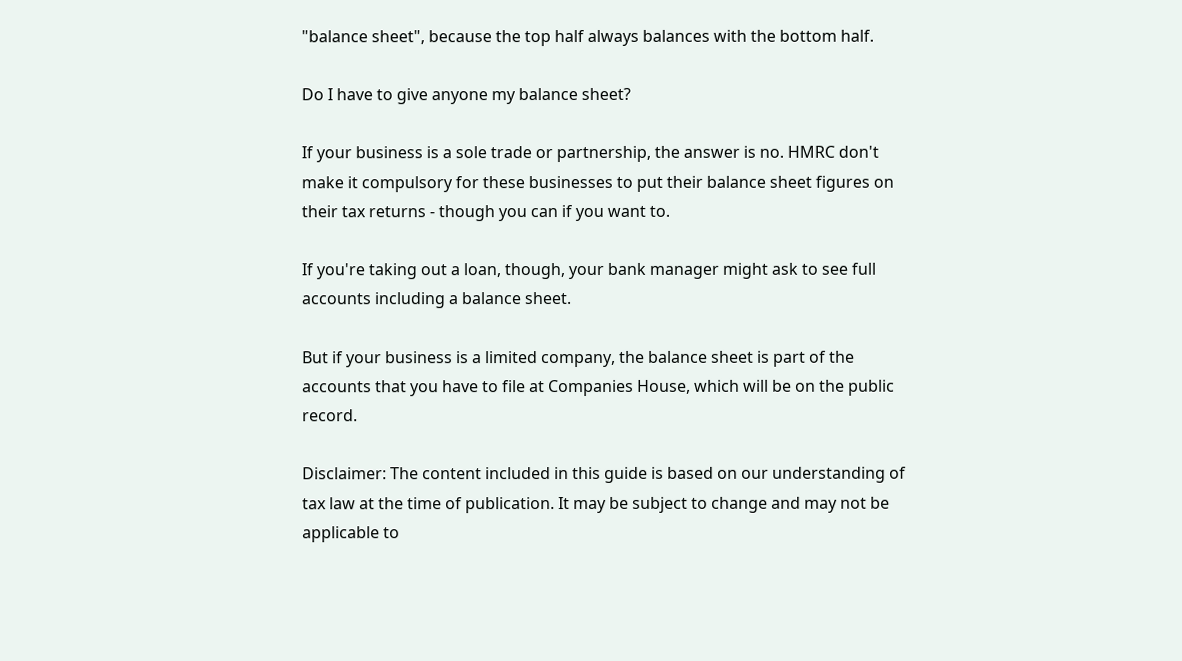"balance sheet", because the top half always balances with the bottom half.

Do I have to give anyone my balance sheet?

If your business is a sole trade or partnership, the answer is no. HMRC don't make it compulsory for these businesses to put their balance sheet figures on their tax returns - though you can if you want to.

If you're taking out a loan, though, your bank manager might ask to see full accounts including a balance sheet.

But if your business is a limited company, the balance sheet is part of the accounts that you have to file at Companies House, which will be on the public record.

Disclaimer: The content included in this guide is based on our understanding of tax law at the time of publication. It may be subject to change and may not be applicable to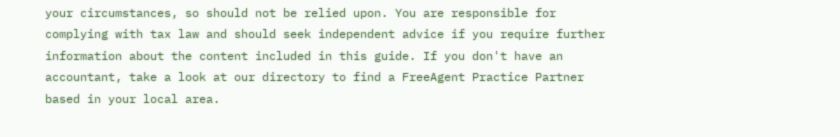your circumstances, so should not be relied upon. You are responsible for complying with tax law and should seek independent advice if you require further information about the content included in this guide. If you don't have an accountant, take a look at our directory to find a FreeAgent Practice Partner based in your local area.